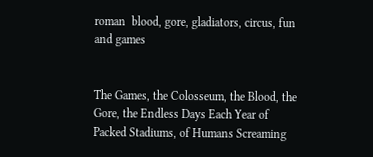roman  blood, gore, gladiators, circus, fun and games


The Games, the Colosseum, the Blood, the Gore, the Endless Days Each Year of Packed Stadiums, of Humans Screaming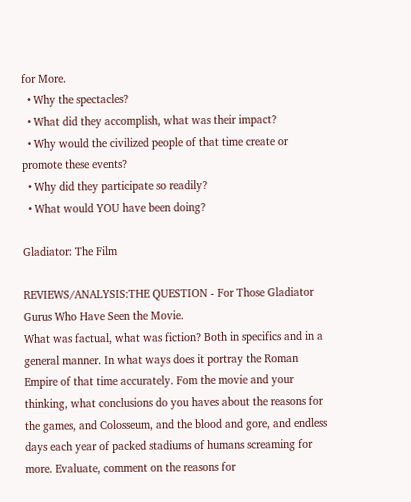for More.
  • Why the spectacles?
  • What did they accomplish, what was their impact?
  • Why would the civilized people of that time create or promote these events?
  • Why did they participate so readily?
  • What would YOU have been doing?

Gladiator: The Film

REVIEWS/ANALYSIS:THE QUESTION - For Those Gladiator Gurus Who Have Seen the Movie.
What was factual, what was fiction? Both in specifics and in a general manner. In what ways does it portray the Roman Empire of that time accurately. Fom the movie and your thinking, what conclusions do you haves about the reasons for the games, and Colosseum, and the blood and gore, and endless days each year of packed stadiums of humans screaming for more. Evaluate, comment on the reasons for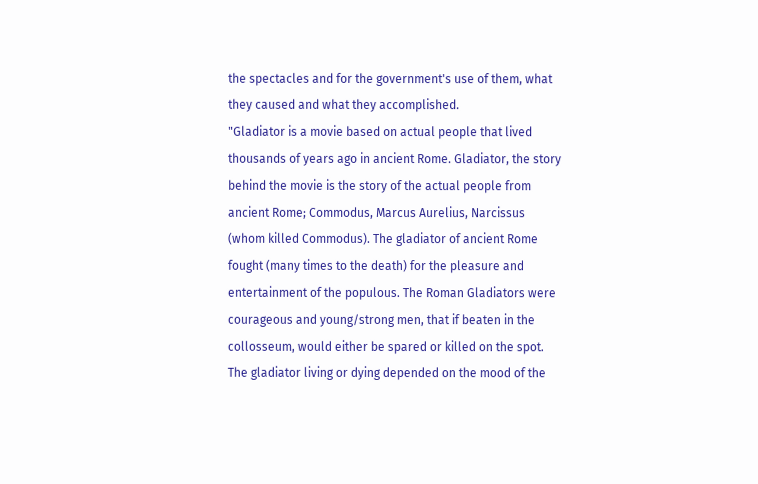the spectacles and for the government's use of them, what they caused and what they accomplished.
"Gladiator is a movie based on actual people that lived thousands of years ago in ancient Rome. Gladiator, the story behind the movie is the story of the actual people from ancient Rome; Commodus, Marcus Aurelius, Narcissus (whom killed Commodus). The gladiator of ancient Rome fought (many times to the death) for the pleasure and entertainment of the populous. The Roman Gladiators were courageous and young/strong men, that if beaten in the collosseum, would either be spared or killed on the spot. The gladiator living or dying depended on the mood of the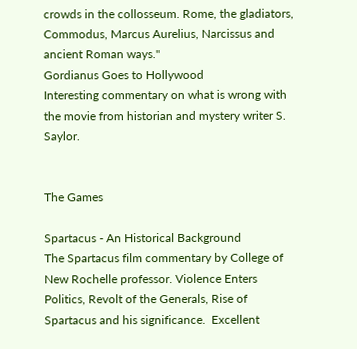crowds in the collosseum. Rome, the gladiators, Commodus, Marcus Aurelius, Narcissus and ancient Roman ways."
Gordianus Goes to Hollywood
Interesting commentary on what is wrong with the movie from historian and mystery writer S. Saylor.


The Games

Spartacus - An Historical Background
The Spartacus film commentary by College of New Rochelle professor. Violence Enters Politics, Revolt of the Generals, Rise of Spartacus and his significance.  Excellent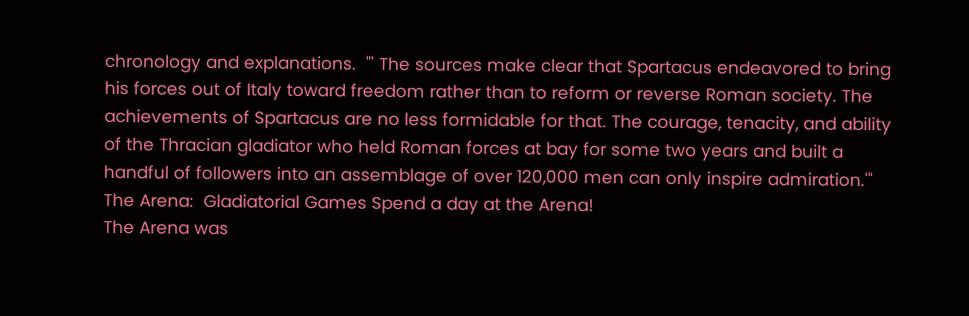chronology and explanations.  "' The sources make clear that Spartacus endeavored to bring his forces out of Italy toward freedom rather than to reform or reverse Roman society. The achievements of Spartacus are no less formidable for that. The courage, tenacity, and ability of the Thracian gladiator who held Roman forces at bay for some two years and built a handful of followers into an assemblage of over 120,000 men can only inspire admiration.'"
The Arena:  Gladiatorial Games Spend a day at the Arena!
The Arena was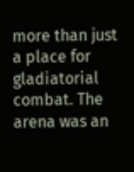more than just a place for gladiatorial combat. The arena was an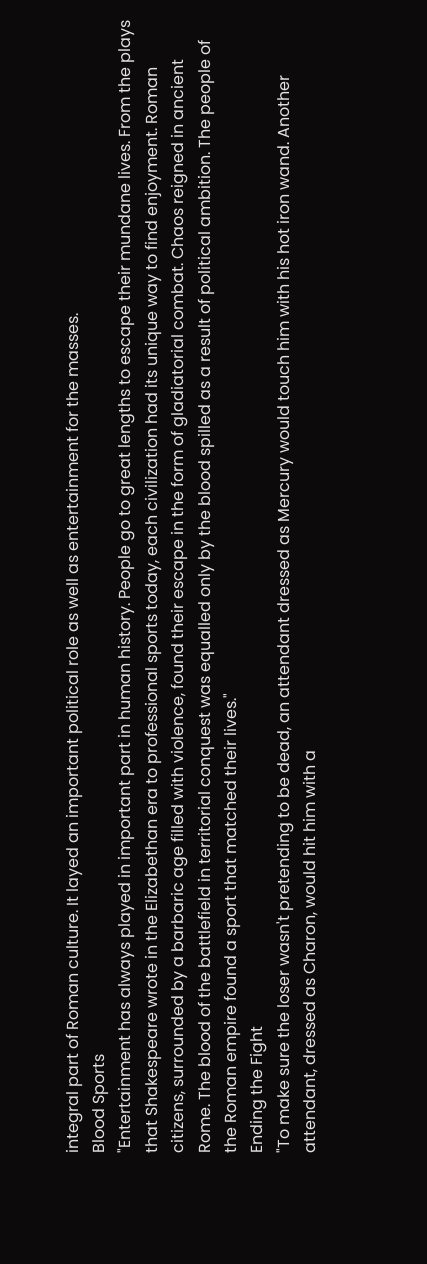integral part of Roman culture. It layed an important political role as well as entertainment for the masses.
Blood Sports
"Entertainment has always played in important part in human history. People go to great lengths to escape their mundane lives. From the plays that Shakespeare wrote in the Elizabethan era to professional sports today, each civilization had its unique way to find enjoyment. Roman citizens, surrounded by a barbaric age filled with violence, found their escape in the form of gladiatorial combat. Chaos reigned in ancient Rome. The blood of the battlefield in territorial conquest was equalled only by the blood spilled as a result of political ambition. The people of the Roman empire found a sport that matched their lives."
Ending the Fight
"To make sure the loser wasn't pretending to be dead, an attendant dressed as Mercury would touch him with his hot iron wand. Another attendant, dressed as Charon, would hit him with a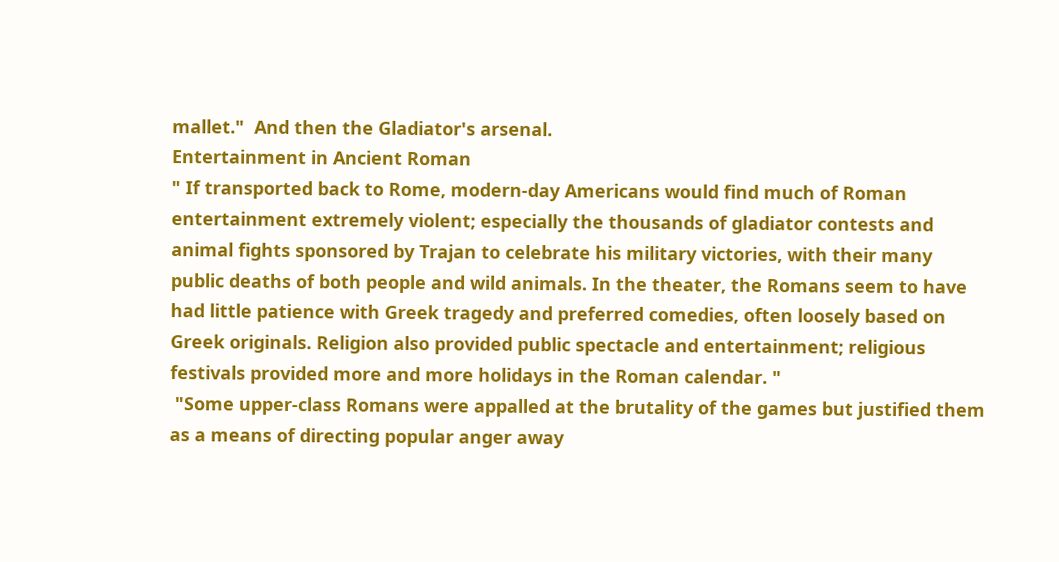mallet."  And then the Gladiator's arsenal.
Entertainment in Ancient Roman
" If transported back to Rome, modern-day Americans would find much of Roman entertainment extremely violent; especially the thousands of gladiator contests and animal fights sponsored by Trajan to celebrate his military victories, with their many public deaths of both people and wild animals. In the theater, the Romans seem to have had little patience with Greek tragedy and preferred comedies, often loosely based on Greek originals. Religion also provided public spectacle and entertainment; religious festivals provided more and more holidays in the Roman calendar. "
 "Some upper-class Romans were appalled at the brutality of the games but justified them as a means of directing popular anger away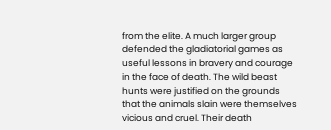from the elite. A much larger group defended the gladiatorial games as useful lessons in bravery and courage in the face of death. The wild beast hunts were justified on the grounds that the animals slain were themselves vicious and cruel. Their death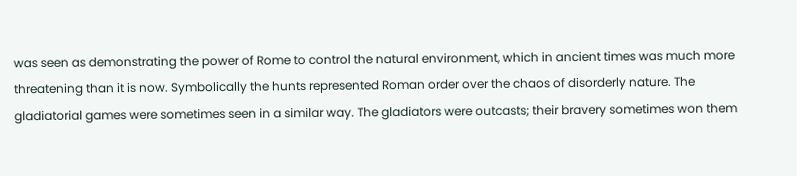was seen as demonstrating the power of Rome to control the natural environment, which in ancient times was much more threatening than it is now. Symbolically the hunts represented Roman order over the chaos of disorderly nature. The gladiatorial games were sometimes seen in a similar way. The gladiators were outcasts; their bravery sometimes won them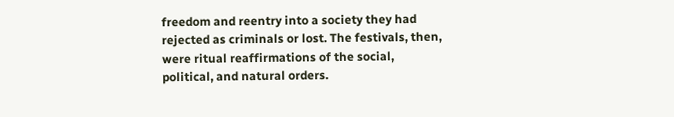freedom and reentry into a society they had rejected as criminals or lost. The festivals, then, were ritual reaffirmations of the social, political, and natural orders.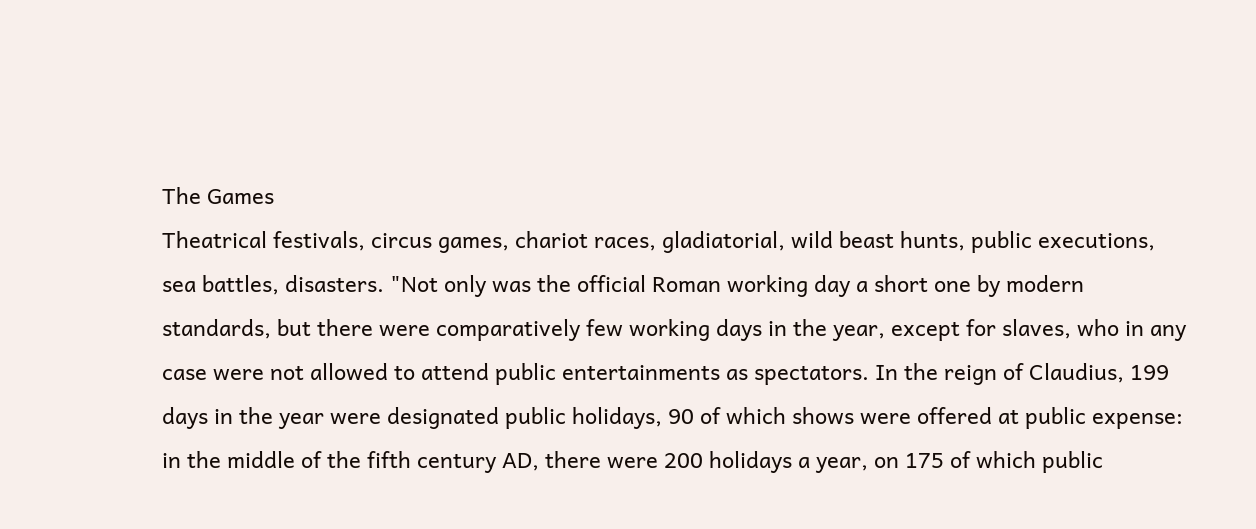The Games
Theatrical festivals, circus games, chariot races, gladiatorial, wild beast hunts, public executions, sea battles, disasters. "Not only was the official Roman working day a short one by modern standards, but there were comparatively few working days in the year, except for slaves, who in any case were not allowed to attend public entertainments as spectators. In the reign of Claudius, 199 days in the year were designated public holidays, 90 of which shows were offered at public expense: in the middle of the fifth century AD, there were 200 holidays a year, on 175 of which public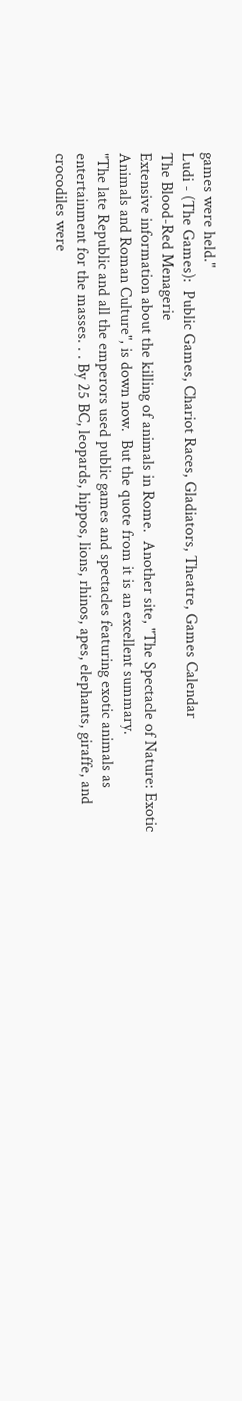games were held."
Ludi - (The Games):  Public Games, Chariot Races, Gladiators, Theatre, Games Calendar
The Blood-Red Menagerie
Extensive information about the killing of animals in Rome.  Another site, "The Spectacle of Nature: Exotic Animals and Roman Culture", is down now.  But the quote from it is an excellent summary.
"The late Republic and all the emperors used public games and spectacles featuring exotic animals as entertainment for the masses. . . By 25 BC, leopards, hippos, lions, rhinos, apes, elephants, giraffe, and crocodiles were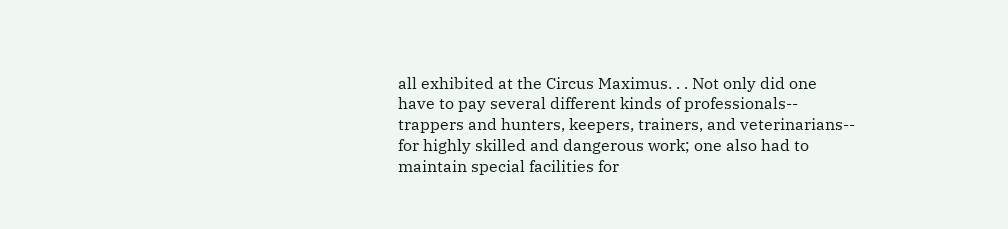all exhibited at the Circus Maximus. . . Not only did one have to pay several different kinds of professionals-- trappers and hunters, keepers, trainers, and veterinarians-- for highly skilled and dangerous work; one also had to maintain special facilities for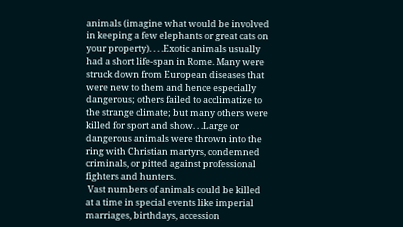animals (imagine what would be involved in keeping a few elephants or great cats on your property). . . .Exotic animals usually had a short life-span in Rome. Many were struck down from European diseases that were new to them and hence especially dangerous; others failed to acclimatize to the strange climate; but many others were killed for sport and show. . .Large or dangerous animals were thrown into the ring with Christian martyrs, condemned criminals, or pitted against professional fighters and hunters.
 Vast numbers of animals could be killed at a time in special events like imperial marriages, birthdays, accession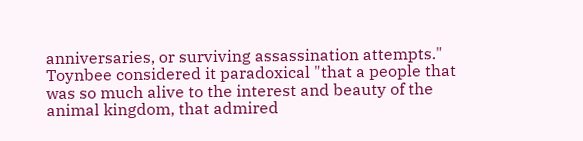anniversaries, or surviving assassination attempts." Toynbee considered it paradoxical "that a people that was so much alive to the interest and beauty of the animal kingdom, that admired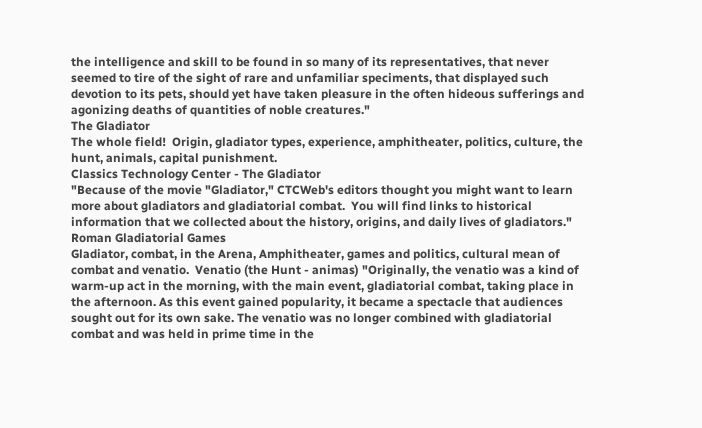the intelligence and skill to be found in so many of its representatives, that never seemed to tire of the sight of rare and unfamiliar speciments, that displayed such devotion to its pets, should yet have taken pleasure in the often hideous sufferings and agonizing deaths of quantities of noble creatures."
The Gladiator
The whole field!  Origin, gladiator types, experience, amphitheater, politics, culture, the hunt, animals, capital punishment.
Classics Technology Center - The Gladiator
"Because of the movie "Gladiator," CTCWeb's editors thought you might want to learn more about gladiators and gladiatorial combat.  You will find links to historical information that we collected about the history, origins, and daily lives of gladiators."
Roman Gladiatorial Games
Gladiator, combat, in the Arena, Amphitheater, games and politics, cultural mean of combat and venatio.  Venatio (the Hunt - animas) "Originally, the venatio was a kind of warm-up act in the morning, with the main event, gladiatorial combat, taking place in the afternoon. As this event gained popularity, it became a spectacle that audiences sought out for its own sake. The venatio was no longer combined with gladiatorial combat and was held in prime time in the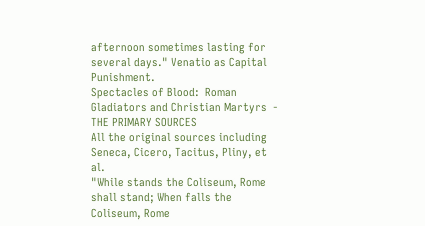afternoon sometimes lasting for several days." Venatio as Capital Punishment.
Spectacles of Blood:  Roman Gladiators and Christian Martyrs  - THE PRIMARY SOURCES
All the original sources including Seneca, Cicero, Tacitus, Pliny, et al.
"While stands the Coliseum, Rome shall stand; When falls the Coliseum, Rome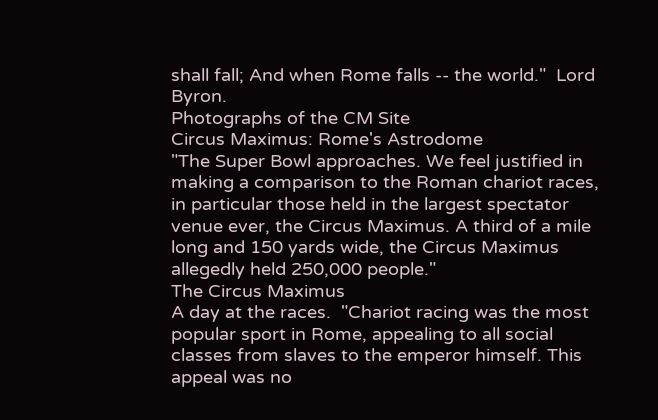shall fall; And when Rome falls -- the world."  Lord Byron.
Photographs of the CM Site
Circus Maximus: Rome's Astrodome
"The Super Bowl approaches. We feel justified in making a comparison to the Roman chariot races, in particular those held in the largest spectator venue ever, the Circus Maximus. A third of a mile long and 150 yards wide, the Circus Maximus allegedly held 250,000 people."
The Circus Maximus
A day at the races.  "Chariot racing was the most popular sport in Rome, appealing to all social classes from slaves to the emperor himself. This appeal was no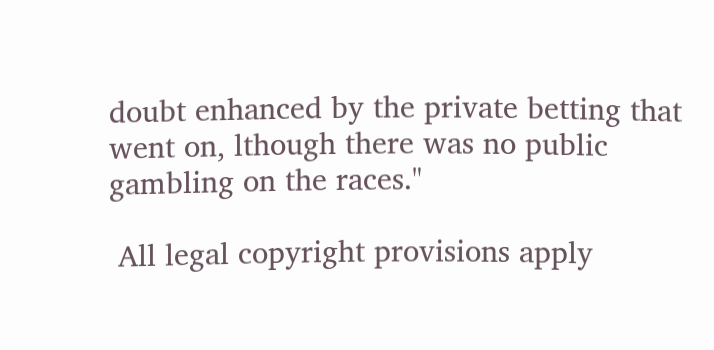doubt enhanced by the private betting that went on, lthough there was no public gambling on the races."

 All legal copyright provisions apply